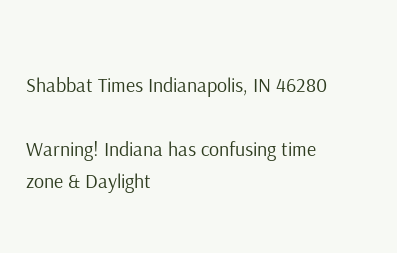Shabbat Times Indianapolis, IN 46280

Warning! Indiana has confusing time zone & Daylight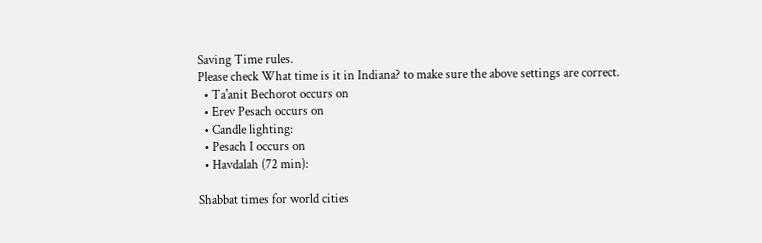Saving Time rules.
Please check What time is it in Indiana? to make sure the above settings are correct.
  • Ta'anit Bechorot occurs on
  • Erev Pesach occurs on
  • Candle lighting:
  • Pesach I occurs on
  • Havdalah (72 min):

Shabbat times for world cities